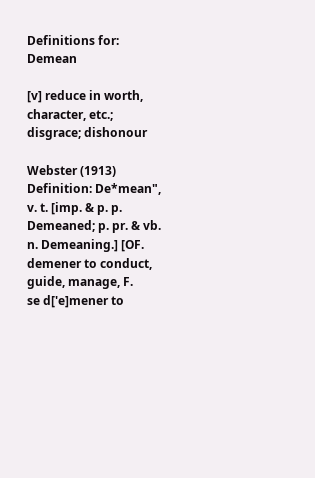Definitions for: Demean

[v] reduce in worth, character, etc.; disgrace; dishonour

Webster (1913) Definition: De*mean", v. t. [imp. & p. p. Demeaned; p. pr. & vb.
n. Demeaning.] [OF. demener to conduct, guide, manage, F.
se d['e]mener to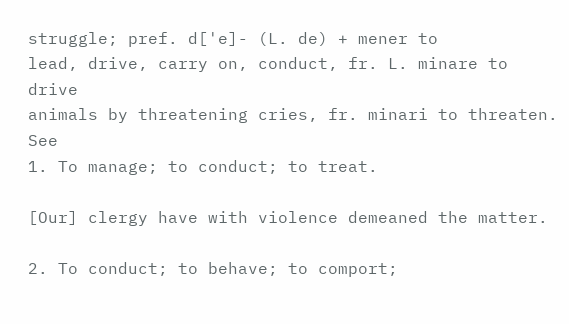struggle; pref. d['e]- (L. de) + mener to
lead, drive, carry on, conduct, fr. L. minare to drive
animals by threatening cries, fr. minari to threaten. See
1. To manage; to conduct; to treat.

[Our] clergy have with violence demeaned the matter.

2. To conduct; to behave; to comport;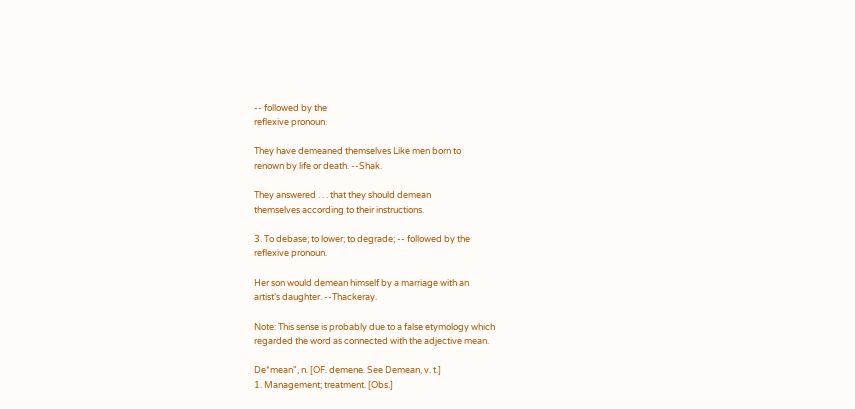-- followed by the
reflexive pronoun.

They have demeaned themselves Like men born to
renown by life or death. --Shak.

They answered . . . that they should demean
themselves according to their instructions.

3. To debase; to lower; to degrade; -- followed by the
reflexive pronoun.

Her son would demean himself by a marriage with an
artist's daughter. --Thackeray.

Note: This sense is probably due to a false etymology which
regarded the word as connected with the adjective mean.

De*mean", n. [OF. demene. See Demean, v. t.]
1. Management; treatment. [Obs.]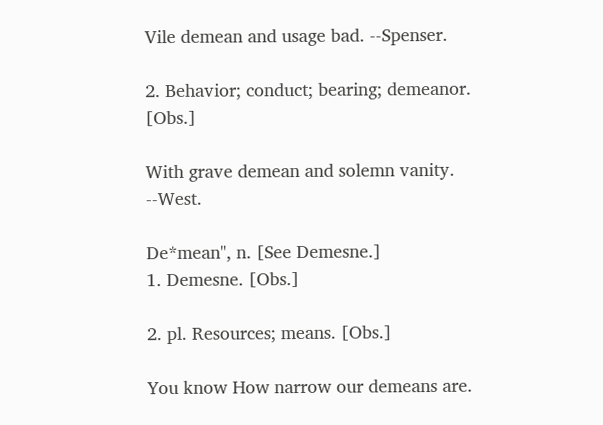Vile demean and usage bad. --Spenser.

2. Behavior; conduct; bearing; demeanor. [Obs.]

With grave demean and solemn vanity. --West.

De*mean", n. [See Demesne.]
1. Demesne. [Obs.]

2. pl. Resources; means. [Obs.]

You know How narrow our demeans are.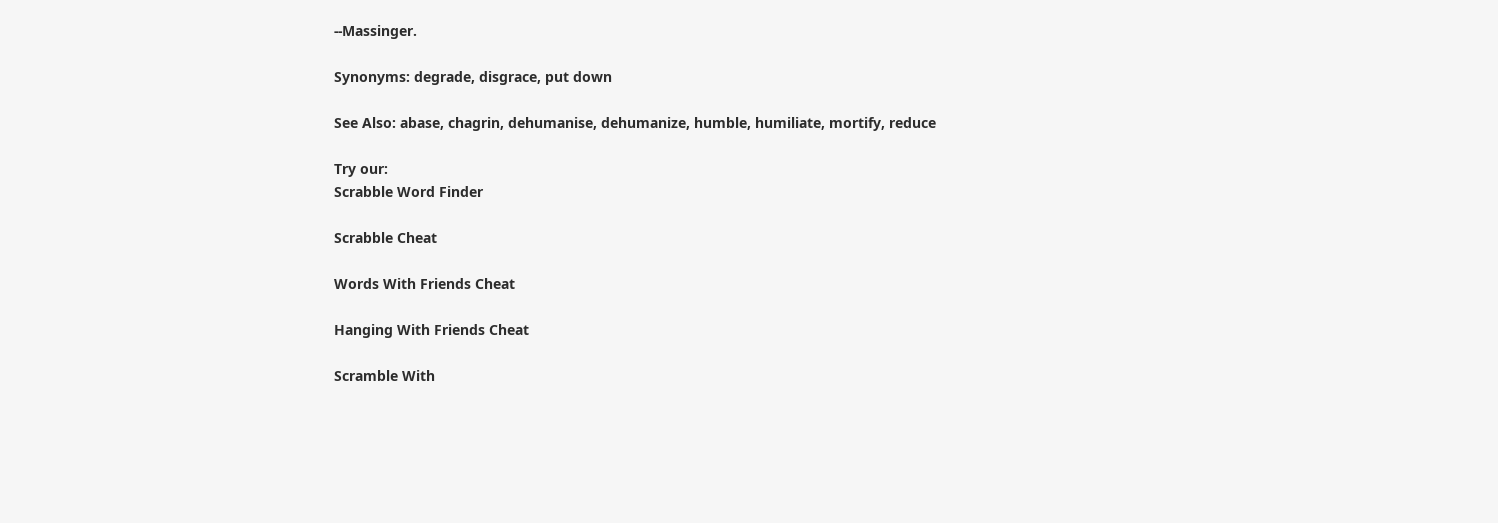--Massinger.

Synonyms: degrade, disgrace, put down

See Also: abase, chagrin, dehumanise, dehumanize, humble, humiliate, mortify, reduce

Try our:
Scrabble Word Finder

Scrabble Cheat

Words With Friends Cheat

Hanging With Friends Cheat

Scramble With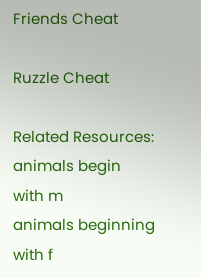Friends Cheat

Ruzzle Cheat

Related Resources:
animals begin with m
animals beginning with f